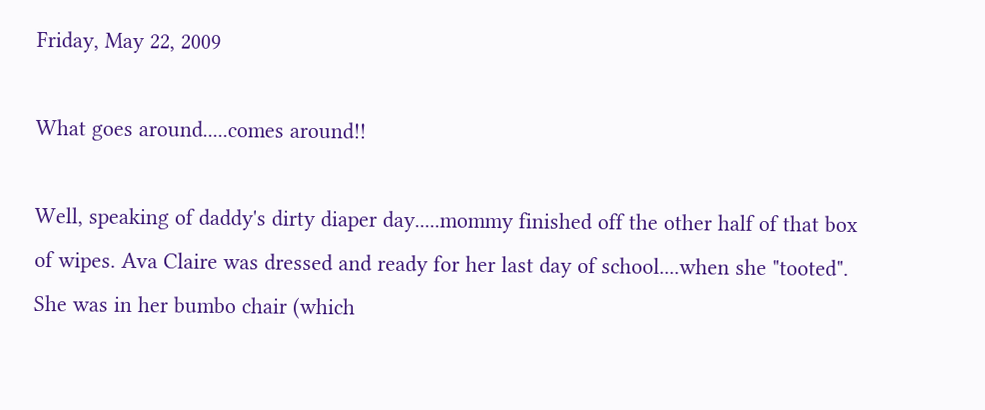Friday, May 22, 2009

What goes around.....comes around!!

Well, speaking of daddy's dirty diaper day.....mommy finished off the other half of that box of wipes. Ava Claire was dressed and ready for her last day of school....when she "tooted". She was in her bumbo chair (which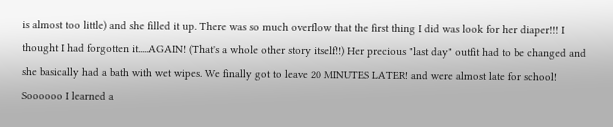is almost too little) and she filled it up. There was so much overflow that the first thing I did was look for her diaper!!! I thought I had forgotten it.....AGAIN! (That's a whole other story itself!!) Her precious "last day" outfit had to be changed and she basically had a bath with wet wipes. We finally got to leave 20 MINUTES LATER! and were almost late for school! Soooooo I learned a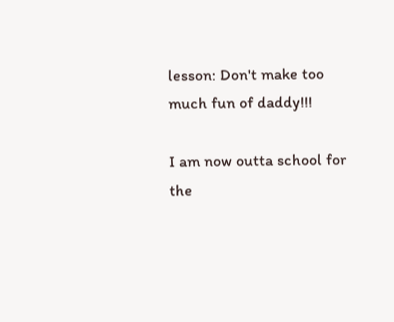lesson: Don't make too much fun of daddy!!!

I am now outta school for the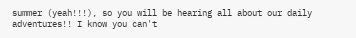summer (yeah!!!), so you will be hearing all about our daily adventures!! I know you can't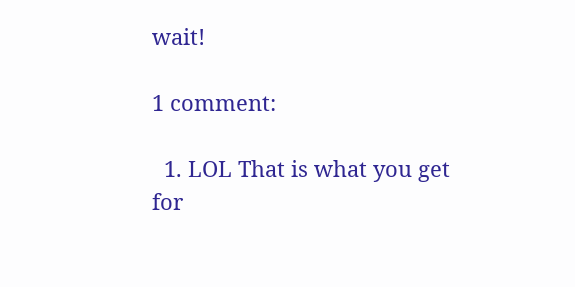wait!

1 comment:

  1. LOL That is what you get for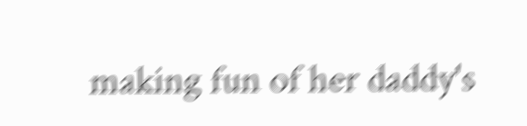making fun of her daddy's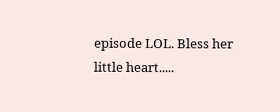episode LOL. Bless her little heart.....